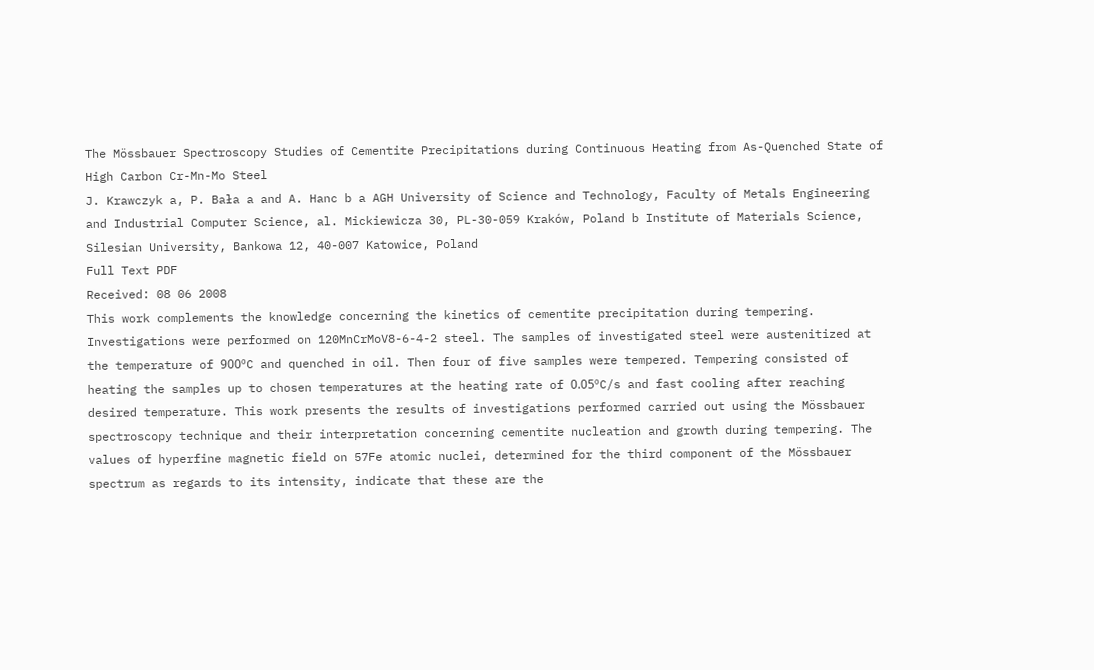The Mössbauer Spectroscopy Studies of Cementite Precipitations during Continuous Heating from As-Quenched State of High Carbon Cr-Mn-Mo Steel
J. Krawczyk a, P. Bała a and A. Hanc b a AGH University of Science and Technology, Faculty of Metals Engineering and Industrial Computer Science, al. Mickiewicza 30, PL-30-059 Kraków, Poland b Institute of Materials Science, Silesian University, Bankowa 12, 40-007 Katowice, Poland
Full Text PDF
Received: 08 06 2008
This work complements the knowledge concerning the kinetics of cementite precipitation during tempering. Investigations were performed on 120MnCrMoV8-6-4-2 steel. The samples of investigated steel were austenitized at the temperature of 900ºC and quenched in oil. Then four of five samples were tempered. Tempering consisted of heating the samples up to chosen temperatures at the heating rate of 0.05ºC/s and fast cooling after reaching desired temperature. This work presents the results of investigations performed carried out using the Mössbauer spectroscopy technique and their interpretation concerning cementite nucleation and growth during tempering. The values of hyperfine magnetic field on 57Fe atomic nuclei, determined for the third component of the Mössbauer spectrum as regards to its intensity, indicate that these are the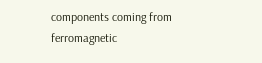components coming from ferromagnetic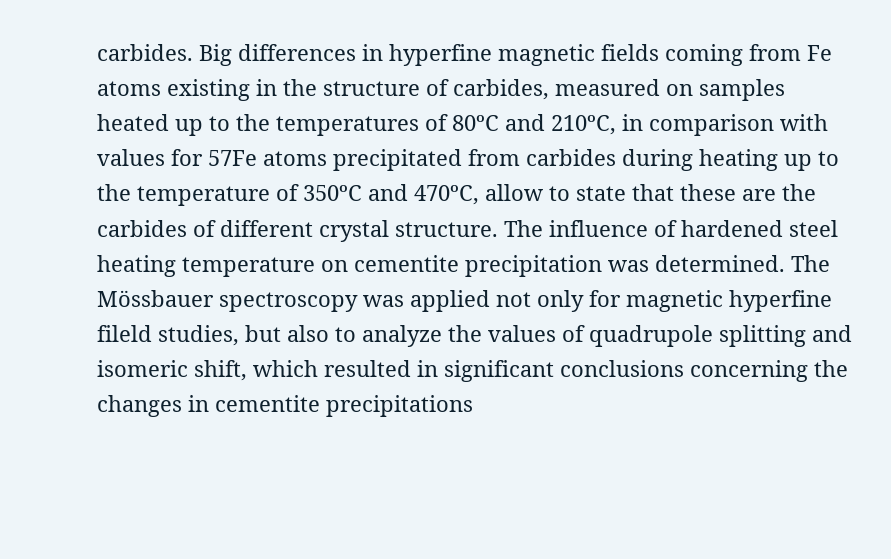carbides. Big differences in hyperfine magnetic fields coming from Fe atoms existing in the structure of carbides, measured on samples heated up to the temperatures of 80ºC and 210ºC, in comparison with values for 57Fe atoms precipitated from carbides during heating up to the temperature of 350ºC and 470ºC, allow to state that these are the carbides of different crystal structure. The influence of hardened steel heating temperature on cementite precipitation was determined. The Mössbauer spectroscopy was applied not only for magnetic hyperfine fileld studies, but also to analyze the values of quadrupole splitting and isomeric shift, which resulted in significant conclusions concerning the changes in cementite precipitations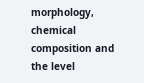morphology, chemical composition and the level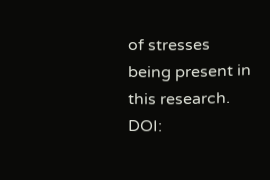of stresses being present in this research.
DOI: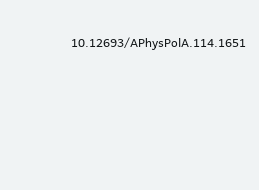10.12693/APhysPolA.114.1651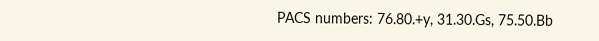PACS numbers: 76.80.+y, 31.30.Gs, 75.50.Bb